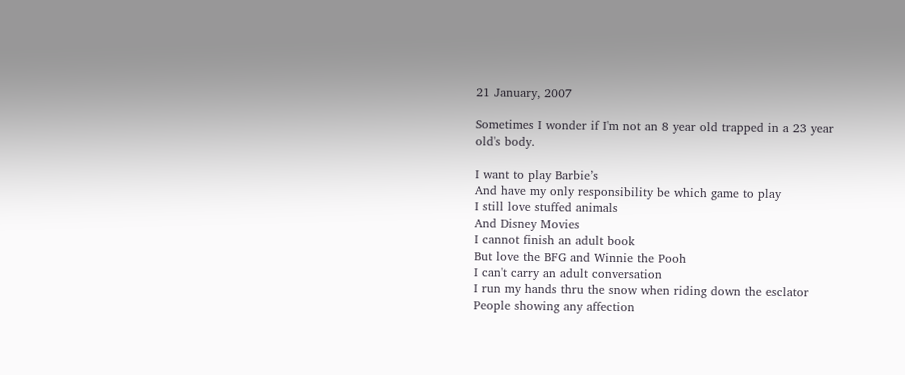21 January, 2007

Sometimes I wonder if I'm not an 8 year old trapped in a 23 year old's body.

I want to play Barbie’s
And have my only responsibility be which game to play
I still love stuffed animals
And Disney Movies
I cannot finish an adult book
But love the BFG and Winnie the Pooh
I can't carry an adult conversation
I run my hands thru the snow when riding down the esclator
People showing any affection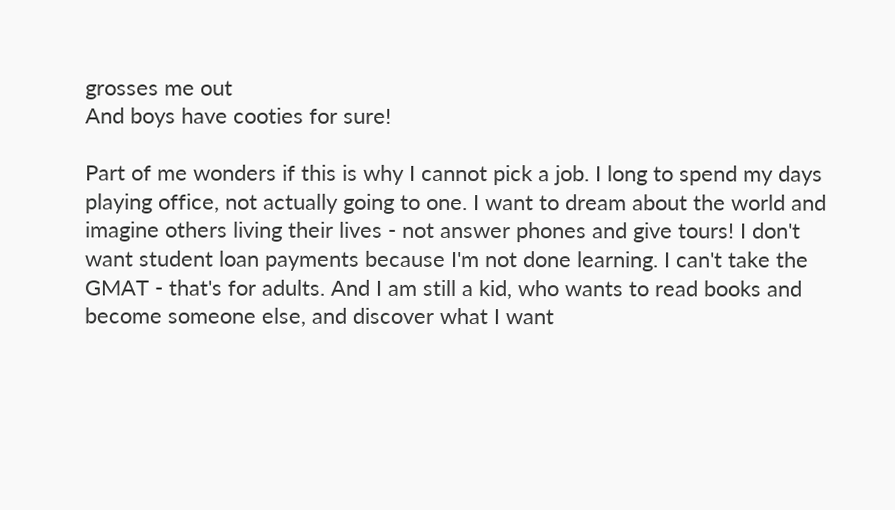grosses me out
And boys have cooties for sure!

Part of me wonders if this is why I cannot pick a job. I long to spend my days playing office, not actually going to one. I want to dream about the world and imagine others living their lives - not answer phones and give tours! I don't want student loan payments because I'm not done learning. I can't take the GMAT - that's for adults. And I am still a kid, who wants to read books and become someone else, and discover what I want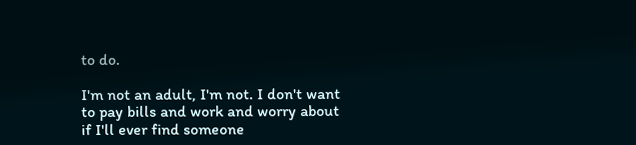to do.

I'm not an adult, I'm not. I don't want to pay bills and work and worry about if I'll ever find someone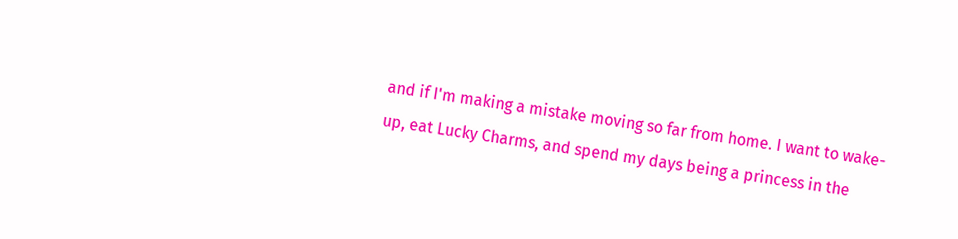and if I'm making a mistake moving so far from home. I want to wake-up, eat Lucky Charms, and spend my days being a princess in the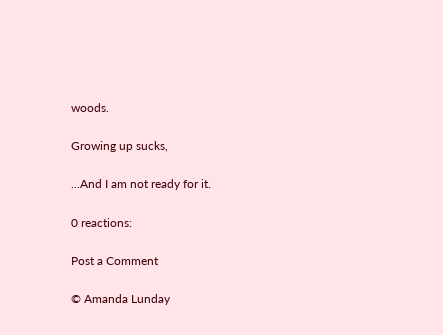woods.

Growing up sucks,

...And I am not ready for it.

0 reactions:

Post a Comment

© Amanda Lunday